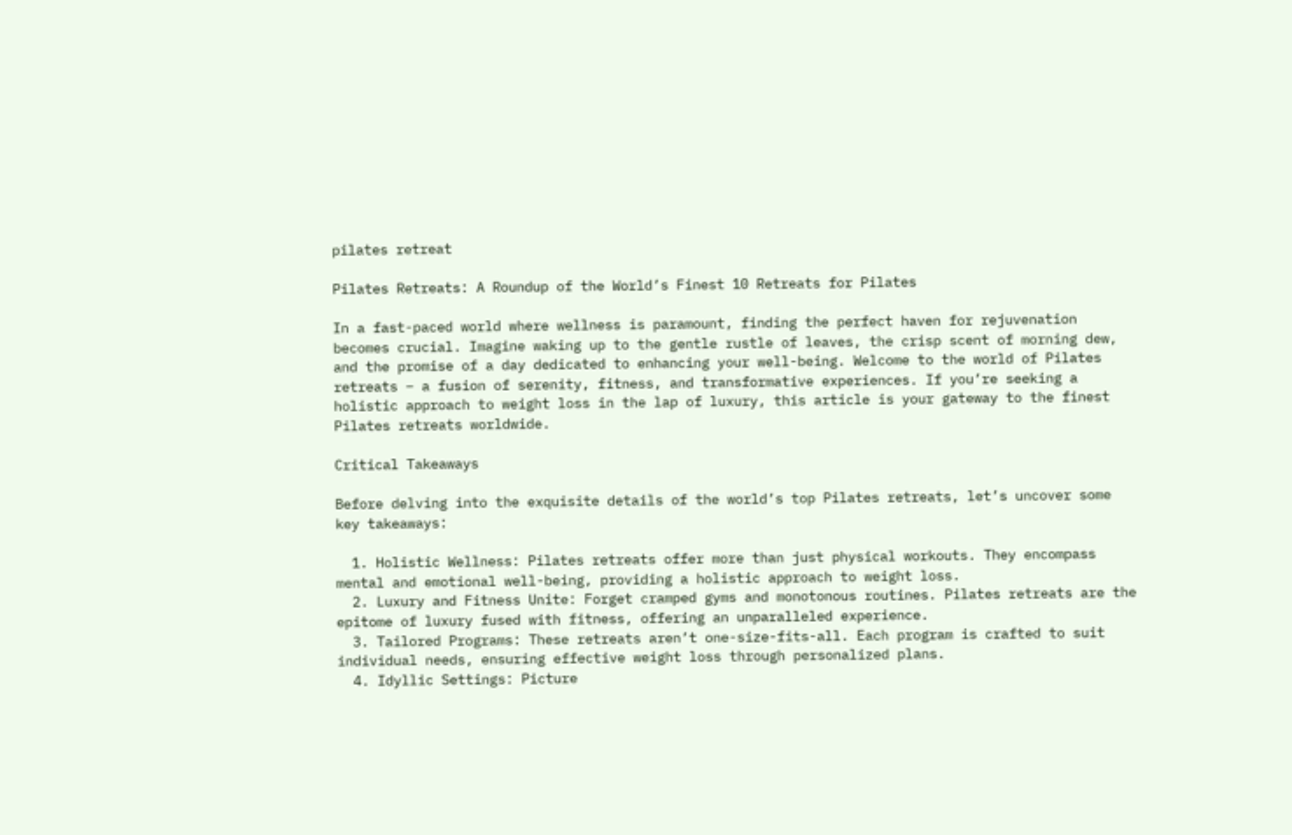pilates retreat

Pilates Retreats: A Roundup of the World’s Finest 10 Retreats for Pilates

In a fast-paced world where wellness is paramount, finding the perfect haven for rejuvenation becomes crucial. Imagine waking up to the gentle rustle of leaves, the crisp scent of morning dew, and the promise of a day dedicated to enhancing your well-being. Welcome to the world of Pilates retreats – a fusion of serenity, fitness, and transformative experiences. If you’re seeking a holistic approach to weight loss in the lap of luxury, this article is your gateway to the finest Pilates retreats worldwide.

Critical Takeaways

Before delving into the exquisite details of the world’s top Pilates retreats, let’s uncover some key takeaways:

  1. Holistic Wellness: Pilates retreats offer more than just physical workouts. They encompass mental and emotional well-being, providing a holistic approach to weight loss.
  2. Luxury and Fitness Unite: Forget cramped gyms and monotonous routines. Pilates retreats are the epitome of luxury fused with fitness, offering an unparalleled experience.
  3. Tailored Programs: These retreats aren’t one-size-fits-all. Each program is crafted to suit individual needs, ensuring effective weight loss through personalized plans.
  4. Idyllic Settings: Picture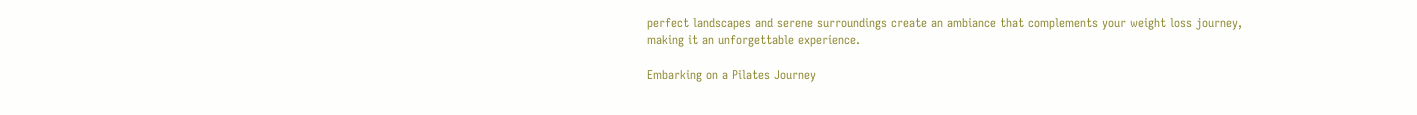perfect landscapes and serene surroundings create an ambiance that complements your weight loss journey, making it an unforgettable experience.

Embarking on a Pilates Journey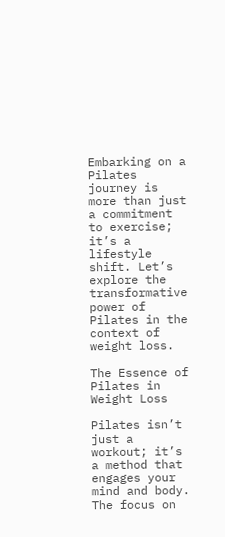Embarking on a Pilates journey is more than just a commitment to exercise; it’s a lifestyle shift. Let’s explore the transformative power of Pilates in the context of weight loss.

The Essence of Pilates in Weight Loss

Pilates isn’t just a workout; it’s a method that engages your mind and body. The focus on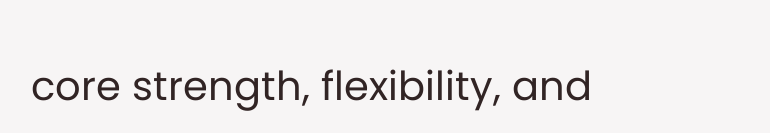core strength, flexibility, and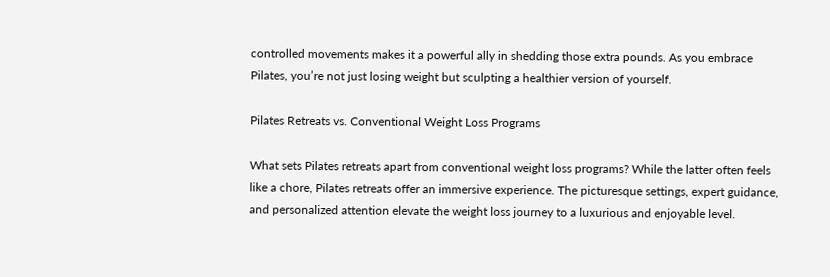controlled movements makes it a powerful ally in shedding those extra pounds. As you embrace Pilates, you’re not just losing weight but sculpting a healthier version of yourself.

Pilates Retreats vs. Conventional Weight Loss Programs

What sets Pilates retreats apart from conventional weight loss programs? While the latter often feels like a chore, Pilates retreats offer an immersive experience. The picturesque settings, expert guidance, and personalized attention elevate the weight loss journey to a luxurious and enjoyable level.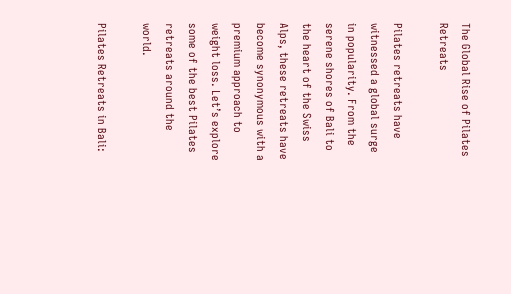The Global Rise of Pilates Retreats

Pilates retreats have witnessed a global surge in popularity. From the serene shores of Bali to the heart of the Swiss Alps, these retreats have become synonymous with a premium approach to weight loss. Let’s explore some of the best Pilates retreats around the world.

Pilates Retreats in Bali: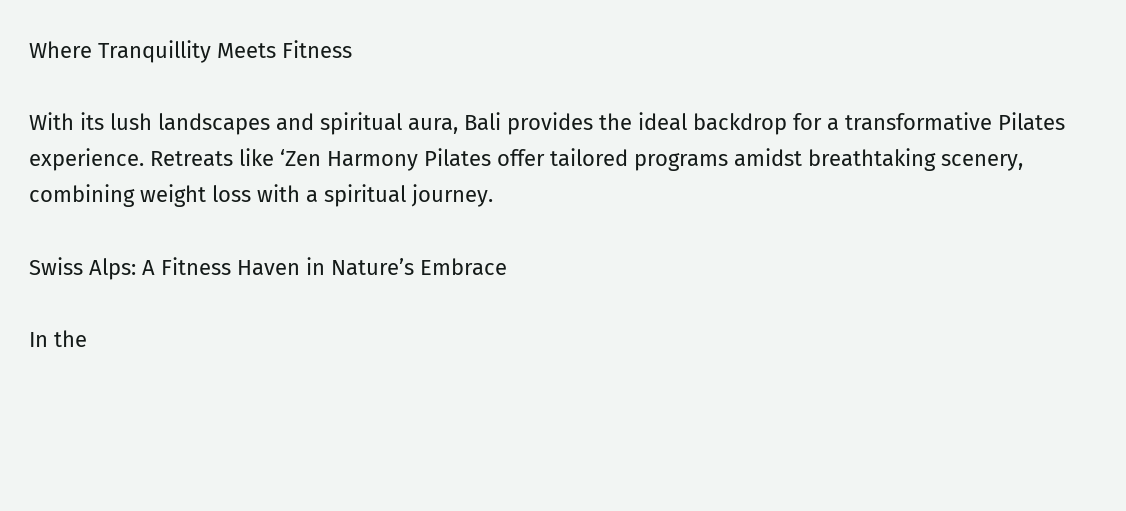Where Tranquillity Meets Fitness

With its lush landscapes and spiritual aura, Bali provides the ideal backdrop for a transformative Pilates experience. Retreats like ‘Zen Harmony Pilates offer tailored programs amidst breathtaking scenery, combining weight loss with a spiritual journey.

Swiss Alps: A Fitness Haven in Nature’s Embrace

In the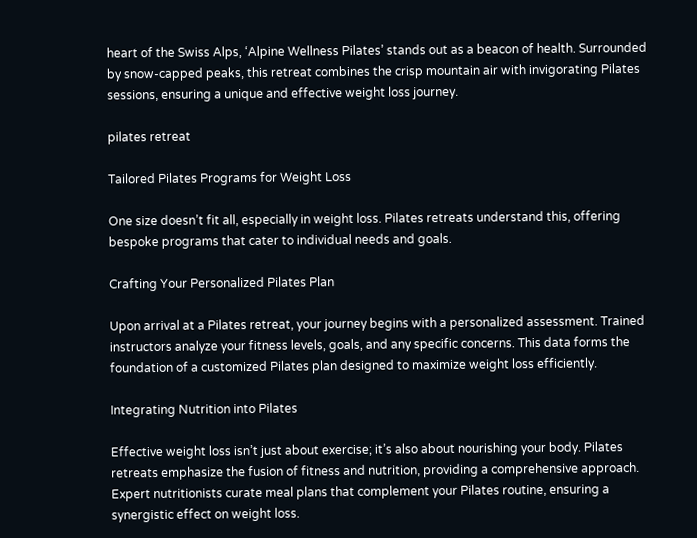heart of the Swiss Alps, ‘Alpine Wellness Pilates’ stands out as a beacon of health. Surrounded by snow-capped peaks, this retreat combines the crisp mountain air with invigorating Pilates sessions, ensuring a unique and effective weight loss journey.

pilates retreat

Tailored Pilates Programs for Weight Loss

One size doesn’t fit all, especially in weight loss. Pilates retreats understand this, offering bespoke programs that cater to individual needs and goals.

Crafting Your Personalized Pilates Plan

Upon arrival at a Pilates retreat, your journey begins with a personalized assessment. Trained instructors analyze your fitness levels, goals, and any specific concerns. This data forms the foundation of a customized Pilates plan designed to maximize weight loss efficiently.

Integrating Nutrition into Pilates

Effective weight loss isn’t just about exercise; it’s also about nourishing your body. Pilates retreats emphasize the fusion of fitness and nutrition, providing a comprehensive approach. Expert nutritionists curate meal plans that complement your Pilates routine, ensuring a synergistic effect on weight loss.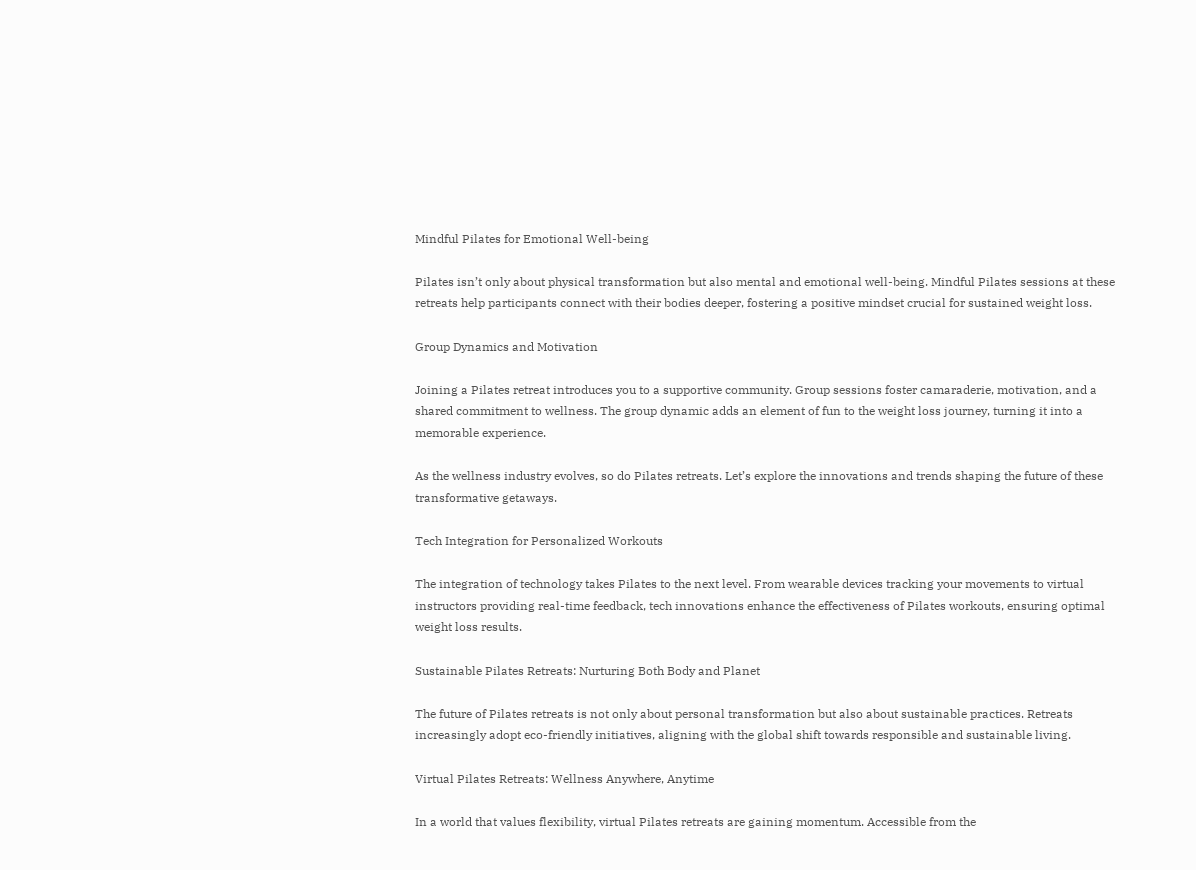Mindful Pilates for Emotional Well-being

Pilates isn’t only about physical transformation but also mental and emotional well-being. Mindful Pilates sessions at these retreats help participants connect with their bodies deeper, fostering a positive mindset crucial for sustained weight loss.

Group Dynamics and Motivation

Joining a Pilates retreat introduces you to a supportive community. Group sessions foster camaraderie, motivation, and a shared commitment to wellness. The group dynamic adds an element of fun to the weight loss journey, turning it into a memorable experience.

As the wellness industry evolves, so do Pilates retreats. Let’s explore the innovations and trends shaping the future of these transformative getaways.

Tech Integration for Personalized Workouts

The integration of technology takes Pilates to the next level. From wearable devices tracking your movements to virtual instructors providing real-time feedback, tech innovations enhance the effectiveness of Pilates workouts, ensuring optimal weight loss results.

Sustainable Pilates Retreats: Nurturing Both Body and Planet

The future of Pilates retreats is not only about personal transformation but also about sustainable practices. Retreats increasingly adopt eco-friendly initiatives, aligning with the global shift towards responsible and sustainable living.

Virtual Pilates Retreats: Wellness Anywhere, Anytime

In a world that values flexibility, virtual Pilates retreats are gaining momentum. Accessible from the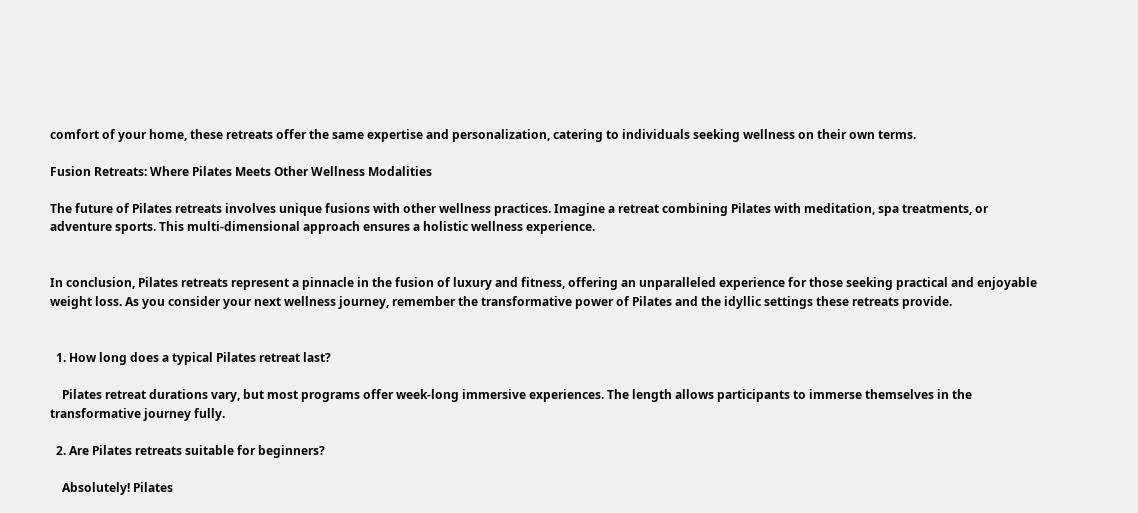comfort of your home, these retreats offer the same expertise and personalization, catering to individuals seeking wellness on their own terms.

Fusion Retreats: Where Pilates Meets Other Wellness Modalities

The future of Pilates retreats involves unique fusions with other wellness practices. Imagine a retreat combining Pilates with meditation, spa treatments, or adventure sports. This multi-dimensional approach ensures a holistic wellness experience.


In conclusion, Pilates retreats represent a pinnacle in the fusion of luxury and fitness, offering an unparalleled experience for those seeking practical and enjoyable weight loss. As you consider your next wellness journey, remember the transformative power of Pilates and the idyllic settings these retreats provide.


  1. How long does a typical Pilates retreat last?

    Pilates retreat durations vary, but most programs offer week-long immersive experiences. The length allows participants to immerse themselves in the transformative journey fully.

  2. Are Pilates retreats suitable for beginners?

    Absolutely! Pilates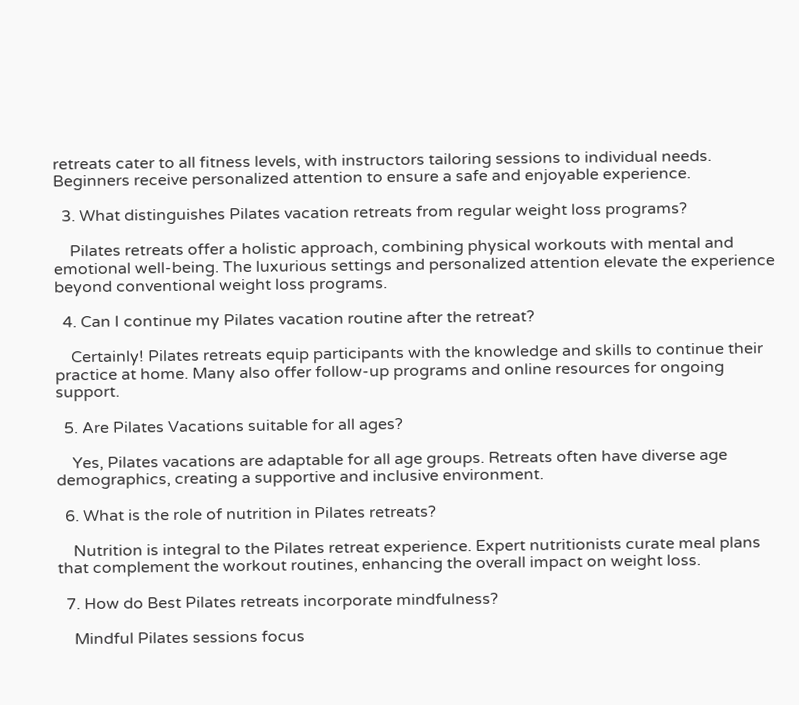retreats cater to all fitness levels, with instructors tailoring sessions to individual needs. Beginners receive personalized attention to ensure a safe and enjoyable experience.

  3. What distinguishes Pilates vacation retreats from regular weight loss programs?

    Pilates retreats offer a holistic approach, combining physical workouts with mental and emotional well-being. The luxurious settings and personalized attention elevate the experience beyond conventional weight loss programs.

  4. Can I continue my Pilates vacation routine after the retreat?

    Certainly! Pilates retreats equip participants with the knowledge and skills to continue their practice at home. Many also offer follow-up programs and online resources for ongoing support.

  5. Are Pilates Vacations suitable for all ages?

    Yes, Pilates vacations are adaptable for all age groups. Retreats often have diverse age demographics, creating a supportive and inclusive environment.

  6. What is the role of nutrition in Pilates retreats?

    Nutrition is integral to the Pilates retreat experience. Expert nutritionists curate meal plans that complement the workout routines, enhancing the overall impact on weight loss.

  7. How do Best Pilates retreats incorporate mindfulness?

    Mindful Pilates sessions focus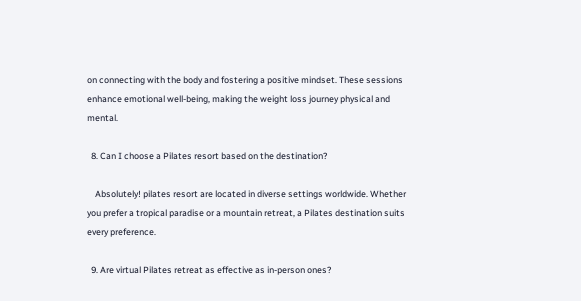on connecting with the body and fostering a positive mindset. These sessions enhance emotional well-being, making the weight loss journey physical and mental.

  8. Can I choose a Pilates resort based on the destination?

    Absolutely! pilates resort are located in diverse settings worldwide. Whether you prefer a tropical paradise or a mountain retreat, a Pilates destination suits every preference.

  9. Are virtual Pilates retreat as effective as in-person ones?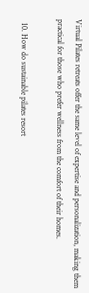Virtual Pilates retreats offer the same level of expertise and personalization, making them practical for those who prefer wellness from the comfort of their homes.

  10. How do sustainable pilates resort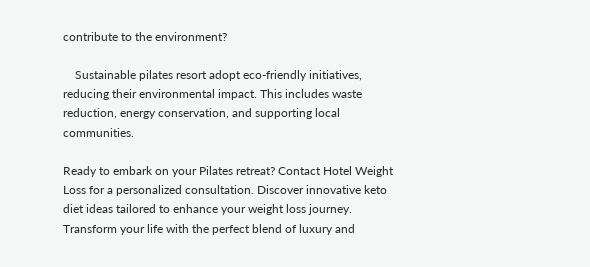contribute to the environment?

    Sustainable pilates resort adopt eco-friendly initiatives, reducing their environmental impact. This includes waste reduction, energy conservation, and supporting local communities.

Ready to embark on your Pilates retreat? Contact Hotel Weight Loss for a personalized consultation. Discover innovative keto diet ideas tailored to enhance your weight loss journey. Transform your life with the perfect blend of luxury and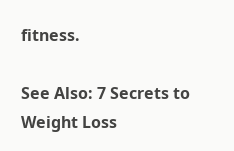fitness.

See Also: 7 Secrets to Weight Loss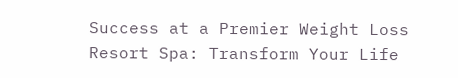Success at a Premier Weight Loss Resort Spa: Transform Your Life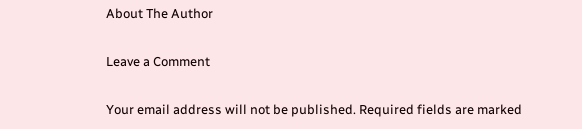About The Author

Leave a Comment

Your email address will not be published. Required fields are marked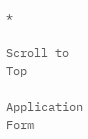*

Scroll to Top

Application Form